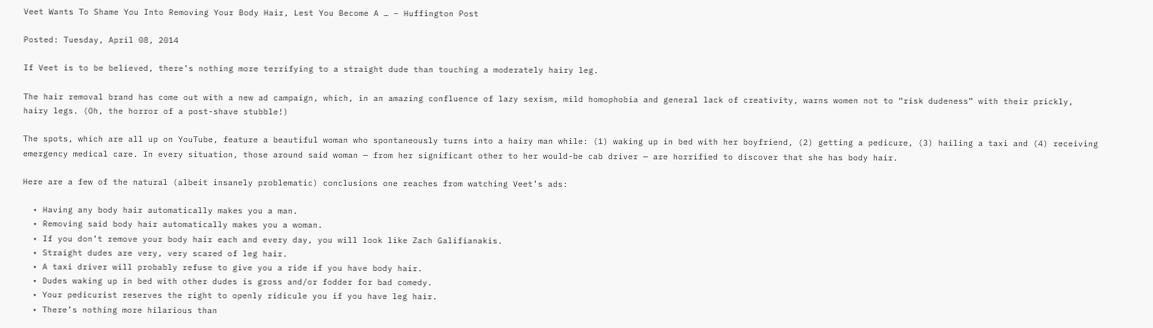Veet Wants To Shame You Into Removing Your Body Hair, Lest You Become A … – Huffington Post

Posted: Tuesday, April 08, 2014

If Veet is to be believed, there’s nothing more terrifying to a straight dude than touching a moderately hairy leg.

The hair removal brand has come out with a new ad campaign, which, in an amazing confluence of lazy sexism, mild homophobia and general lack of creativity, warns women not to “risk dudeness” with their prickly, hairy legs. (Oh, the horror of a post-shave stubble!)

The spots, which are all up on YouTube, feature a beautiful woman who spontaneously turns into a hairy man while: (1) waking up in bed with her boyfriend, (2) getting a pedicure, (3) hailing a taxi and (4) receiving emergency medical care. In every situation, those around said woman — from her significant other to her would-be cab driver — are horrified to discover that she has body hair.

Here are a few of the natural (albeit insanely problematic) conclusions one reaches from watching Veet’s ads:

  • Having any body hair automatically makes you a man.
  • Removing said body hair automatically makes you a woman.
  • If you don’t remove your body hair each and every day, you will look like Zach Galifianakis.
  • Straight dudes are very, very scared of leg hair.
  • A taxi driver will probably refuse to give you a ride if you have body hair.
  • Dudes waking up in bed with other dudes is gross and/or fodder for bad comedy.
  • Your pedicurist reserves the right to openly ridicule you if you have leg hair.
  • There’s nothing more hilarious than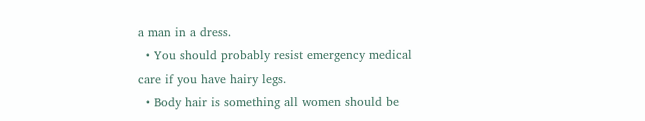a man in a dress.
  • You should probably resist emergency medical care if you have hairy legs.
  • Body hair is something all women should be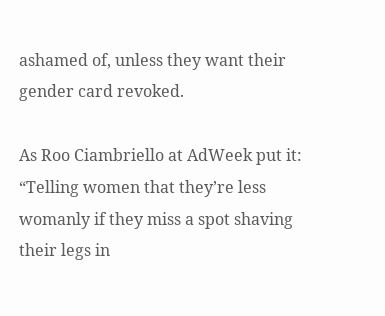ashamed of, unless they want their gender card revoked.

As Roo Ciambriello at AdWeek put it: “Telling women that they’re less womanly if they miss a spot shaving their legs in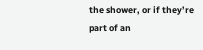the shower, or if they’re part of an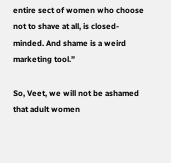entire sect of women who choose not to shave at all, is closed-minded. And shame is a weird marketing tool.”

So, Veet, we will not be ashamed that adult women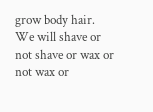grow body hair. We will shave or not shave or wax or not wax or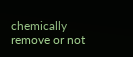chemically remove or not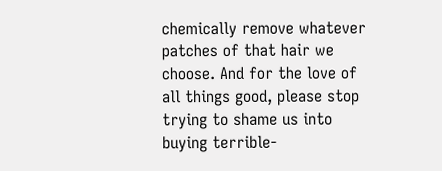chemically remove whatever patches of that hair we choose. And for the love of all things good, please stop trying to shame us into buying terrible-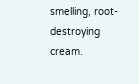smelling, root-destroying cream.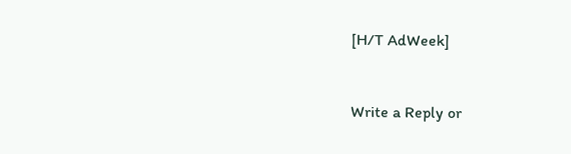[H/T AdWeek]


Write a Reply or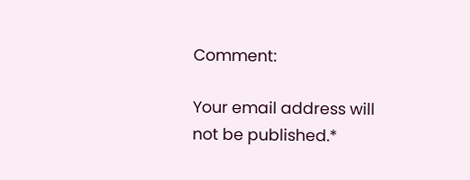Comment:

Your email address will not be published.*